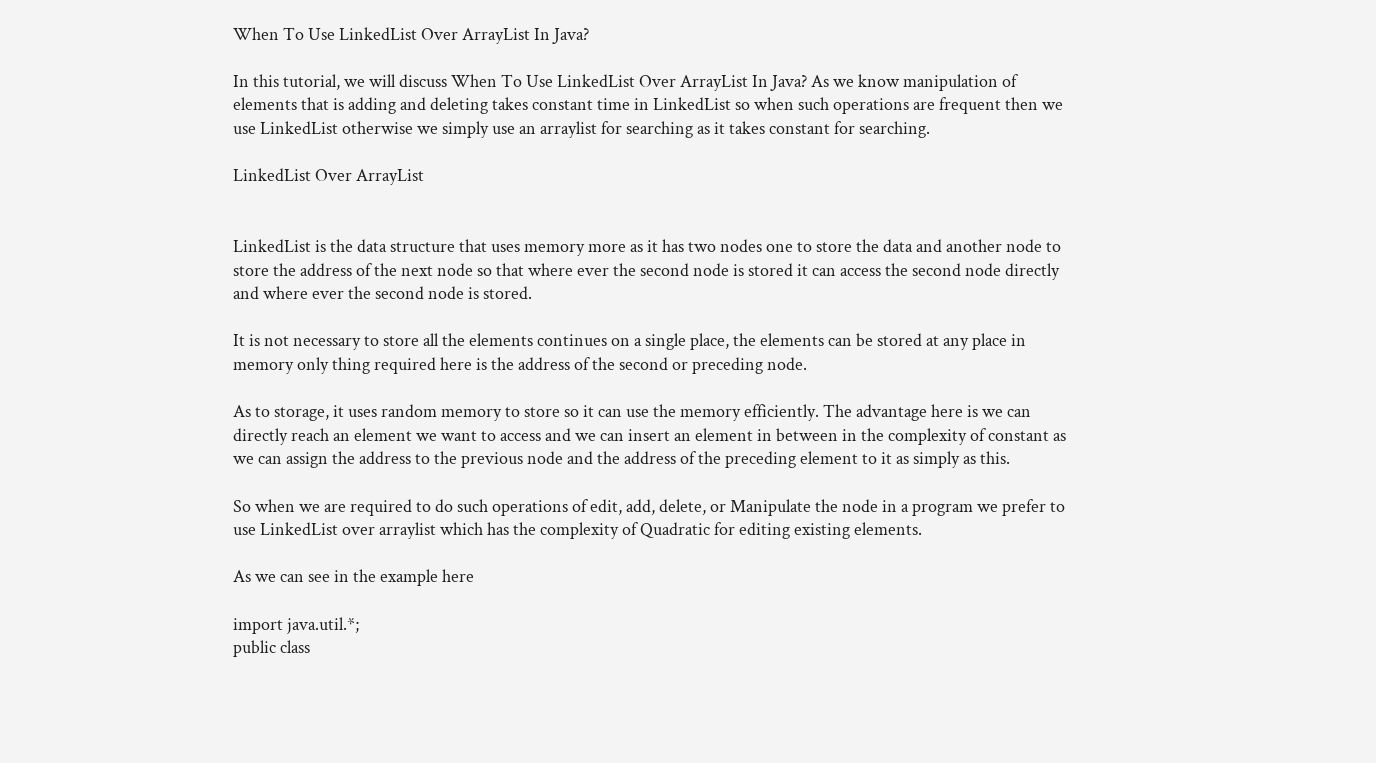When To Use LinkedList Over ArrayList In Java?

In this tutorial, we will discuss When To Use LinkedList Over ArrayList In Java? As we know manipulation of elements that is adding and deleting takes constant time in LinkedList so when such operations are frequent then we use LinkedList otherwise we simply use an arraylist for searching as it takes constant for searching.

LinkedList Over ArrayList


LinkedList is the data structure that uses memory more as it has two nodes one to store the data and another node to store the address of the next node so that where ever the second node is stored it can access the second node directly and where ever the second node is stored.

It is not necessary to store all the elements continues on a single place, the elements can be stored at any place in memory only thing required here is the address of the second or preceding node.

As to storage, it uses random memory to store so it can use the memory efficiently. The advantage here is we can directly reach an element we want to access and we can insert an element in between in the complexity of constant as we can assign the address to the previous node and the address of the preceding element to it as simply as this.

So when we are required to do such operations of edit, add, delete, or Manipulate the node in a program we prefer to use LinkedList over arraylist which has the complexity of Quadratic for editing existing elements.

As we can see in the example here

import java.util.*;
public class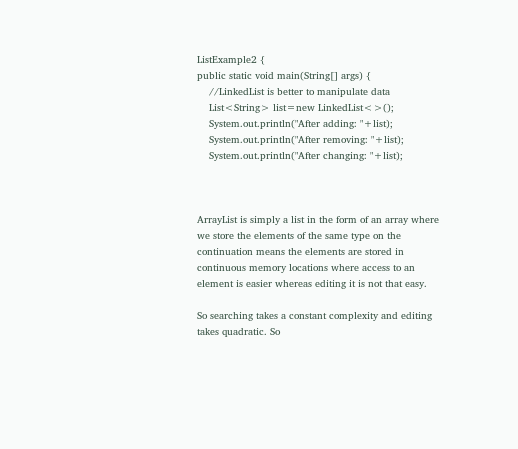ListExample2 {
public static void main(String[] args) {
    //LinkedList is better to manipulate data
    List<String> list=new LinkedList<>();
    System.out.println("After adding: "+list);
    System.out.println("After removing: "+list);
    System.out.println("After changing: "+list);



ArrayList is simply a list in the form of an array where we store the elements of the same type on the continuation means the elements are stored in continuous memory locations where access to an element is easier whereas editing it is not that easy.

So searching takes a constant complexity and editing takes quadratic. So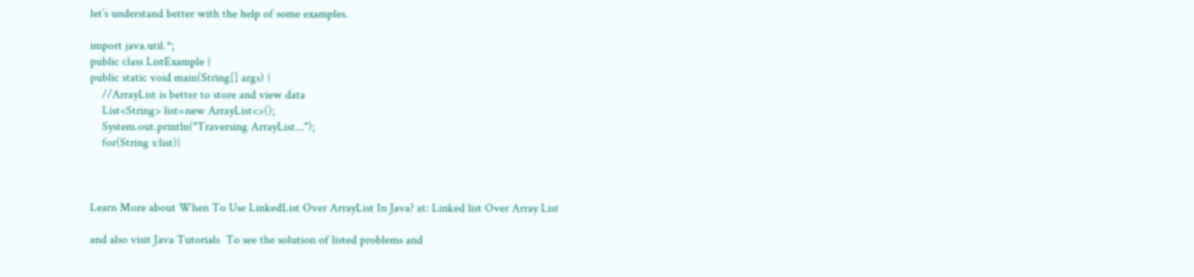let’s understand better with the help of some examples.

import java.util.*;
public class ListExample {
public static void main(String[] args) {
    //ArrayList is better to store and view data
    List<String> list=new ArrayList<>();
    System.out.println("Traversing ArrayList...");
    for(String s:list){



Learn More about When To Use LinkedList Over ArrayList In Java? at: Linked list Over Array List

and also visit Java Tutorials  To see the solution of listed problems and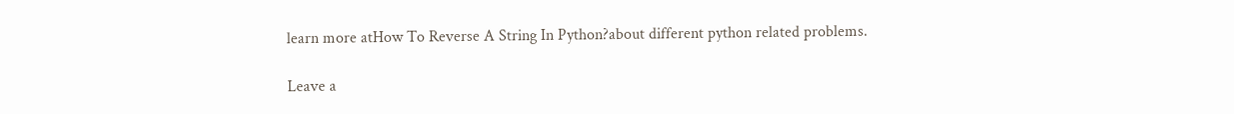learn more atHow To Reverse A String In Python?about different python related problems.

Leave a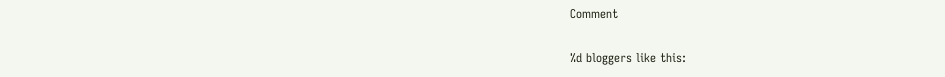Comment

%d bloggers like this: